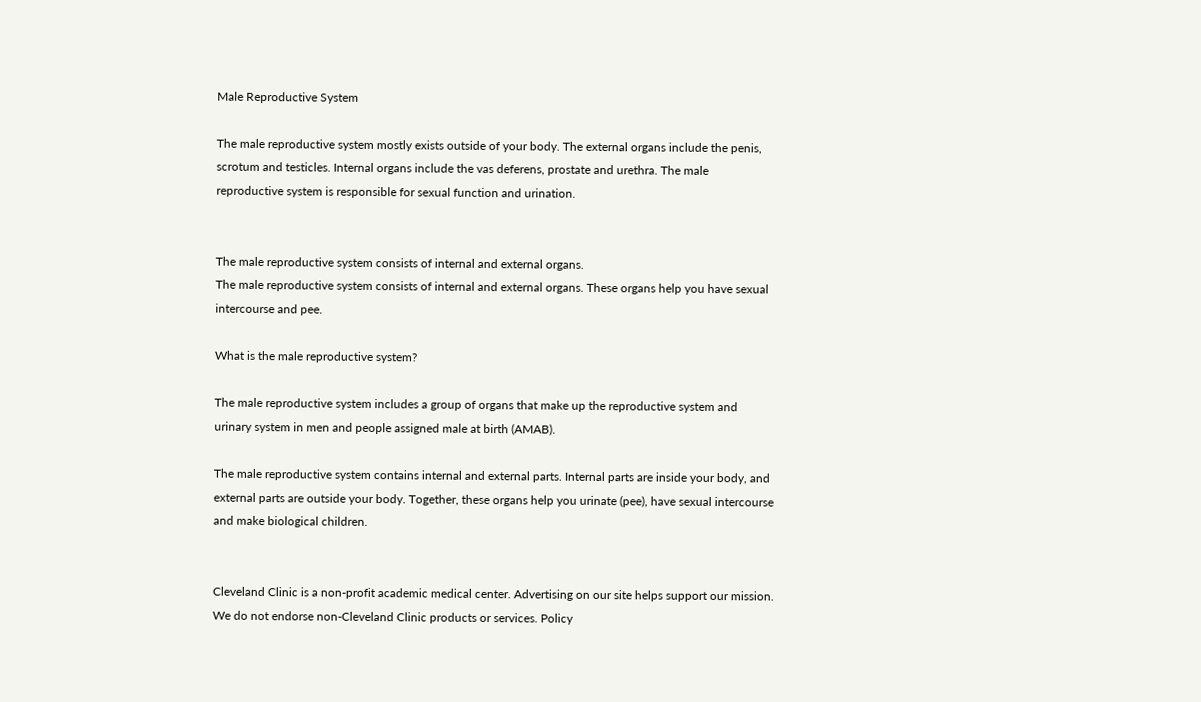Male Reproductive System

The male reproductive system mostly exists outside of your body. The external organs include the penis, scrotum and testicles. Internal organs include the vas deferens, prostate and urethra. The male reproductive system is responsible for sexual function and urination.


The male reproductive system consists of internal and external organs.
The male reproductive system consists of internal and external organs. These organs help you have sexual intercourse and pee.

What is the male reproductive system?

The male reproductive system includes a group of organs that make up the reproductive system and urinary system in men and people assigned male at birth (AMAB).

The male reproductive system contains internal and external parts. Internal parts are inside your body, and external parts are outside your body. Together, these organs help you urinate (pee), have sexual intercourse and make biological children.


Cleveland Clinic is a non-profit academic medical center. Advertising on our site helps support our mission. We do not endorse non-Cleveland Clinic products or services. Policy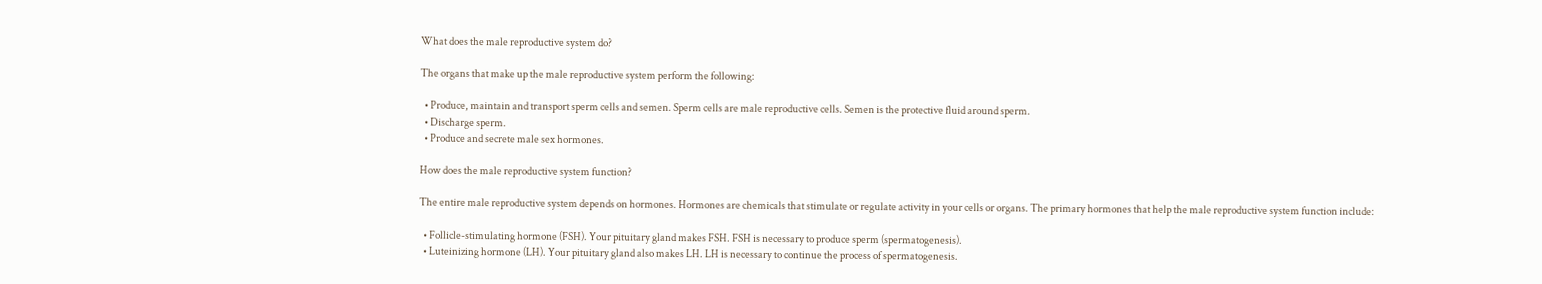What does the male reproductive system do?

The organs that make up the male reproductive system perform the following:

  • Produce, maintain and transport sperm cells and semen. Sperm cells are male reproductive cells. Semen is the protective fluid around sperm.
  • Discharge sperm.
  • Produce and secrete male sex hormones.

How does the male reproductive system function?

The entire male reproductive system depends on hormones. Hormones are chemicals that stimulate or regulate activity in your cells or organs. The primary hormones that help the male reproductive system function include:

  • Follicle-stimulating hormone (FSH). Your pituitary gland makes FSH. FSH is necessary to produce sperm (spermatogenesis).
  • Luteinizing hormone (LH). Your pituitary gland also makes LH. LH is necessary to continue the process of spermatogenesis.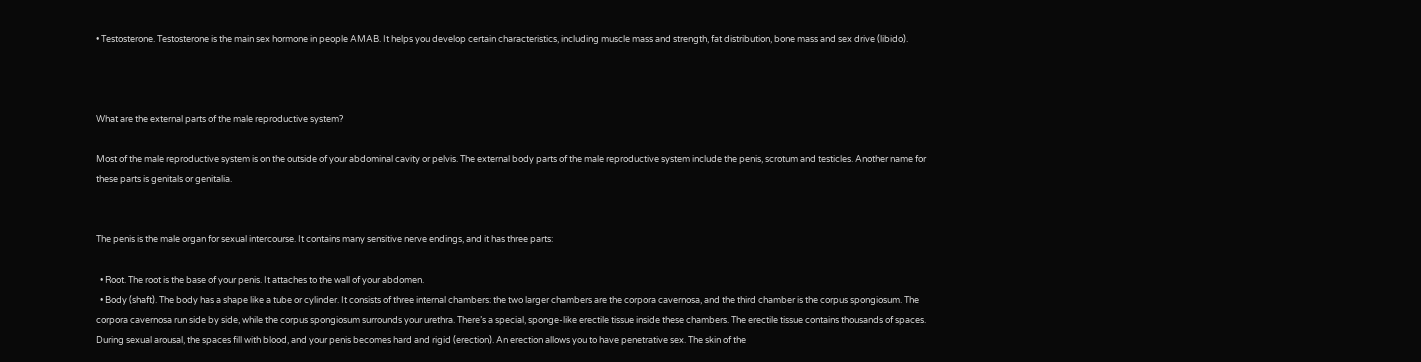• Testosterone. Testosterone is the main sex hormone in people AMAB. It helps you develop certain characteristics, including muscle mass and strength, fat distribution, bone mass and sex drive (libido).



What are the external parts of the male reproductive system?

Most of the male reproductive system is on the outside of your abdominal cavity or pelvis. The external body parts of the male reproductive system include the penis, scrotum and testicles. Another name for these parts is genitals or genitalia.


The penis is the male organ for sexual intercourse. It contains many sensitive nerve endings, and it has three parts:

  • Root. The root is the base of your penis. It attaches to the wall of your abdomen.
  • Body (shaft). The body has a shape like a tube or cylinder. It consists of three internal chambers: the two larger chambers are the corpora cavernosa, and the third chamber is the corpus spongiosum. The corpora cavernosa run side by side, while the corpus spongiosum surrounds your urethra. There’s a special, sponge-like erectile tissue inside these chambers. The erectile tissue contains thousands of spaces. During sexual arousal, the spaces fill with blood, and your penis becomes hard and rigid (erection). An erection allows you to have penetrative sex. The skin of the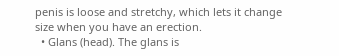penis is loose and stretchy, which lets it change size when you have an erection.
  • Glans (head). The glans is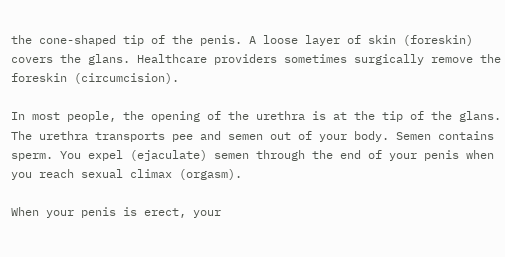the cone-shaped tip of the penis. A loose layer of skin (foreskin) covers the glans. Healthcare providers sometimes surgically remove the foreskin (circumcision).

In most people, the opening of the urethra is at the tip of the glans. The urethra transports pee and semen out of your body. Semen contains sperm. You expel (ejaculate) semen through the end of your penis when you reach sexual climax (orgasm).

When your penis is erect, your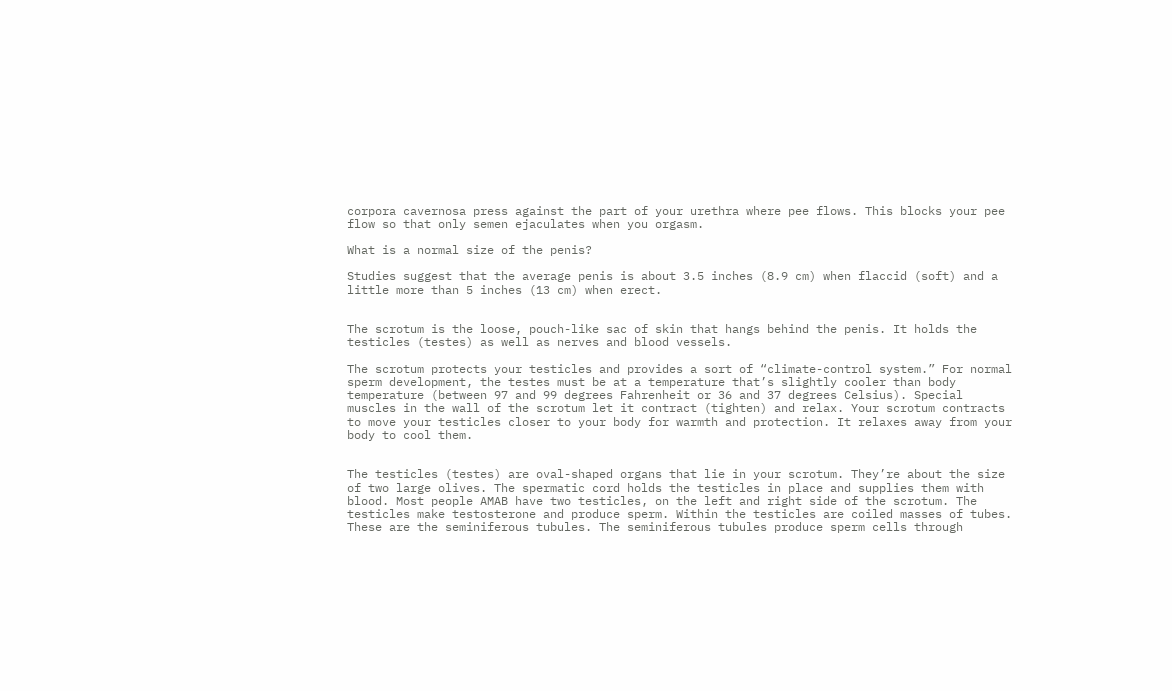corpora cavernosa press against the part of your urethra where pee flows. This blocks your pee flow so that only semen ejaculates when you orgasm.

What is a normal size of the penis?

Studies suggest that the average penis is about 3.5 inches (8.9 cm) when flaccid (soft) and a little more than 5 inches (13 cm) when erect.


The scrotum is the loose, pouch-like sac of skin that hangs behind the penis. It holds the testicles (testes) as well as nerves and blood vessels.

The scrotum protects your testicles and provides a sort of “climate-control system.” For normal sperm development, the testes must be at a temperature that’s slightly cooler than body temperature (between 97 and 99 degrees Fahrenheit or 36 and 37 degrees Celsius). Special muscles in the wall of the scrotum let it contract (tighten) and relax. Your scrotum contracts to move your testicles closer to your body for warmth and protection. It relaxes away from your body to cool them.


The testicles (testes) are oval-shaped organs that lie in your scrotum. They’re about the size of two large olives. The spermatic cord holds the testicles in place and supplies them with blood. Most people AMAB have two testicles, on the left and right side of the scrotum. The testicles make testosterone and produce sperm. Within the testicles are coiled masses of tubes. These are the seminiferous tubules. The seminiferous tubules produce sperm cells through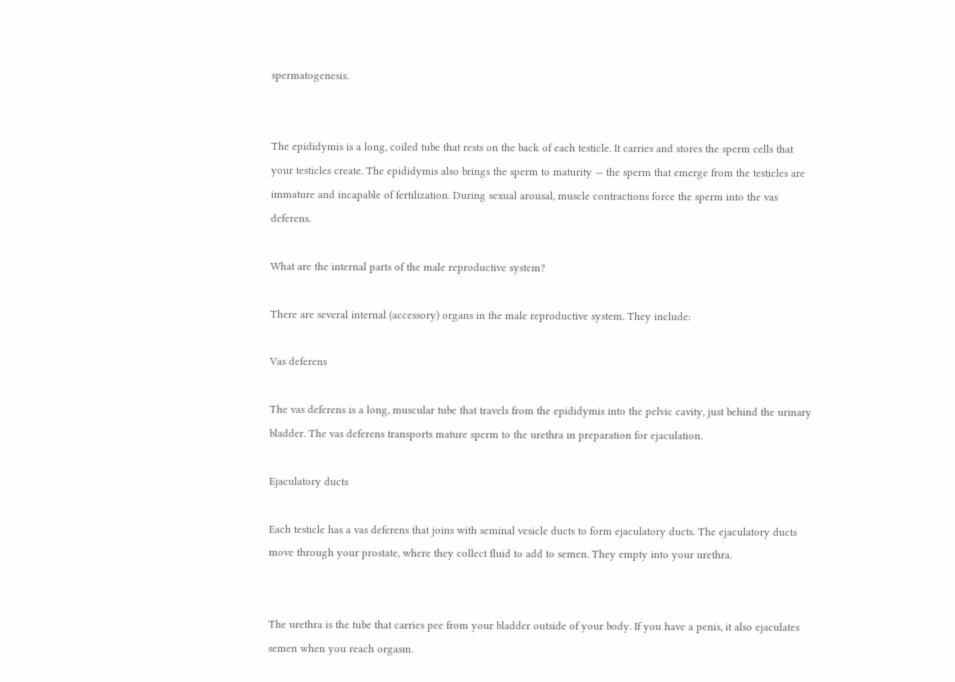spermatogenesis.


The epididymis is a long, coiled tube that rests on the back of each testicle. It carries and stores the sperm cells that your testicles create. The epididymis also brings the sperm to maturity — the sperm that emerge from the testicles are immature and incapable of fertilization. During sexual arousal, muscle contractions force the sperm into the vas deferens.

What are the internal parts of the male reproductive system?

There are several internal (accessory) organs in the male reproductive system. They include:

Vas deferens

The vas deferens is a long, muscular tube that travels from the epididymis into the pelvic cavity, just behind the urinary bladder. The vas deferens transports mature sperm to the urethra in preparation for ejaculation.

Ejaculatory ducts

Each testicle has a vas deferens that joins with seminal vesicle ducts to form ejaculatory ducts. The ejaculatory ducts move through your prostate, where they collect fluid to add to semen. They empty into your urethra.


The urethra is the tube that carries pee from your bladder outside of your body. If you have a penis, it also ejaculates semen when you reach orgasm.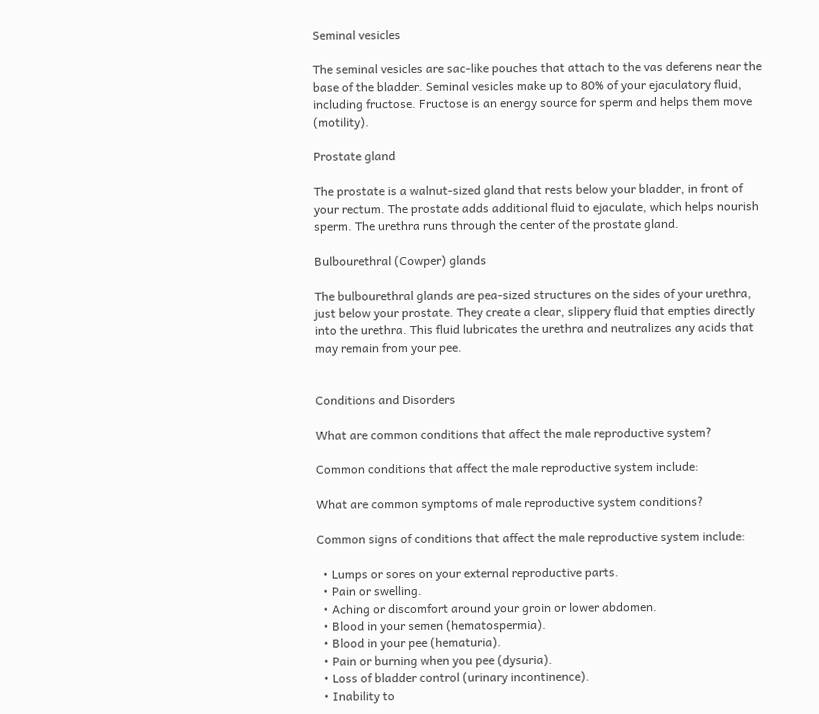Seminal vesicles

The seminal vesicles are sac-like pouches that attach to the vas deferens near the base of the bladder. Seminal vesicles make up to 80% of your ejaculatory fluid, including fructose. Fructose is an energy source for sperm and helps them move (motility).

Prostate gland

The prostate is a walnut-sized gland that rests below your bladder, in front of your rectum. The prostate adds additional fluid to ejaculate, which helps nourish sperm. The urethra runs through the center of the prostate gland.

Bulbourethral (Cowper) glands

The bulbourethral glands are pea-sized structures on the sides of your urethra, just below your prostate. They create a clear, slippery fluid that empties directly into the urethra. This fluid lubricates the urethra and neutralizes any acids that may remain from your pee.


Conditions and Disorders

What are common conditions that affect the male reproductive system?

Common conditions that affect the male reproductive system include:

What are common symptoms of male reproductive system conditions?

Common signs of conditions that affect the male reproductive system include:

  • Lumps or sores on your external reproductive parts.
  • Pain or swelling.
  • Aching or discomfort around your groin or lower abdomen.
  • Blood in your semen (hematospermia).
  • Blood in your pee (hematuria).
  • Pain or burning when you pee (dysuria).
  • Loss of bladder control (urinary incontinence).
  • Inability to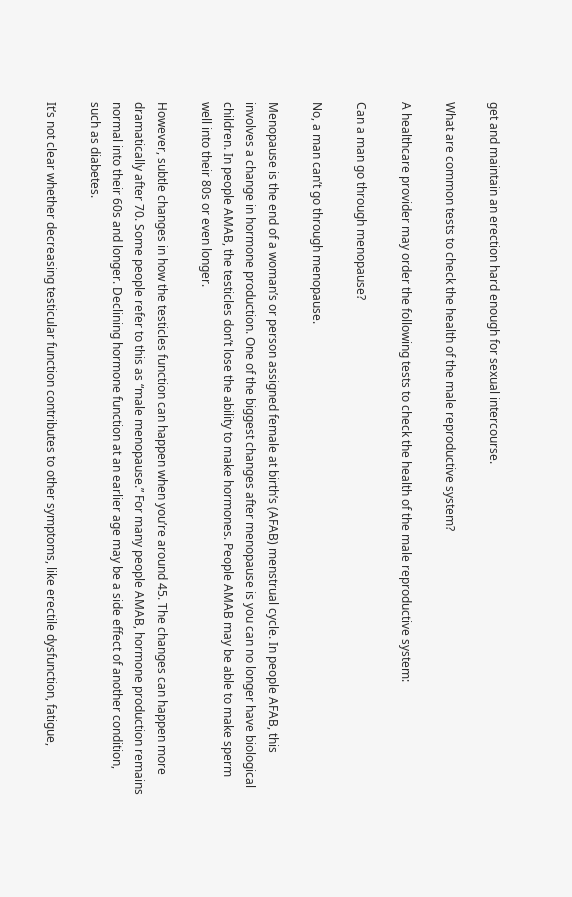get and maintain an erection hard enough for sexual intercourse.

What are common tests to check the health of the male reproductive system?

A healthcare provider may order the following tests to check the health of the male reproductive system:

Can a man go through menopause?

No, a man can’t go through menopause.

Menopause is the end of a woman’s or person assigned female at birth’s (AFAB) menstrual cycle. In people AFAB, this involves a change in hormone production. One of the biggest changes after menopause is you can no longer have biological children. In people AMAB, the testicles don’t lose the ability to make hormones. People AMAB may be able to make sperm well into their 80s or even longer.

However, subtle changes in how the testicles function can happen when you’re around 45. The changes can happen more dramatically after 70. Some people refer to this as “male menopause.” For many people AMAB, hormone production remains normal into their 60s and longer. Declining hormone function at an earlier age may be a side effect of another condition, such as diabetes.

It’s not clear whether decreasing testicular function contributes to other symptoms, like erectile dysfunction, fatigue,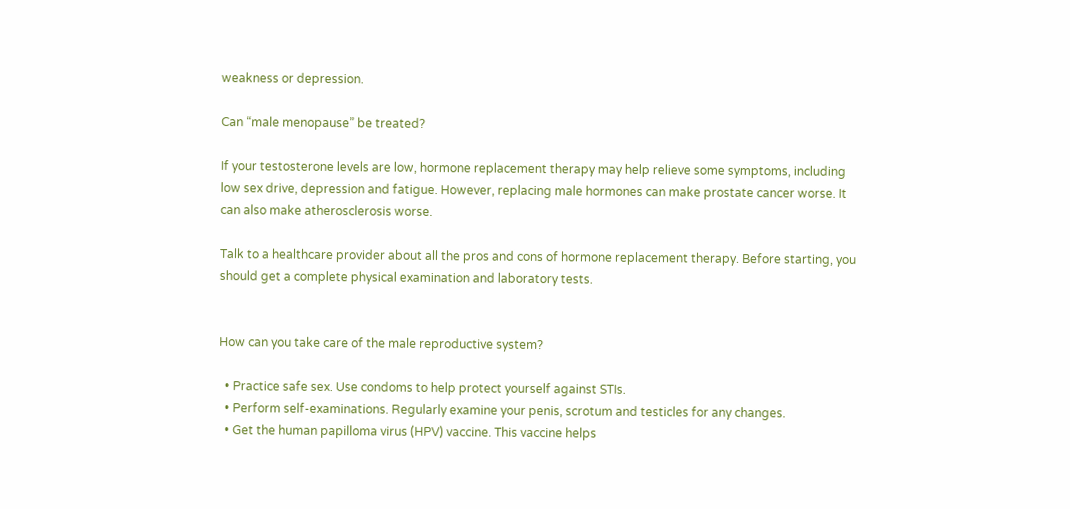weakness or depression.

Can “male menopause” be treated?

If your testosterone levels are low, hormone replacement therapy may help relieve some symptoms, including low sex drive, depression and fatigue. However, replacing male hormones can make prostate cancer worse. It can also make atherosclerosis worse.

Talk to a healthcare provider about all the pros and cons of hormone replacement therapy. Before starting, you should get a complete physical examination and laboratory tests.


How can you take care of the male reproductive system?

  • Practice safe sex. Use condoms to help protect yourself against STIs.
  • Perform self-examinations. Regularly examine your penis, scrotum and testicles for any changes.
  • Get the human papilloma virus (HPV) vaccine. This vaccine helps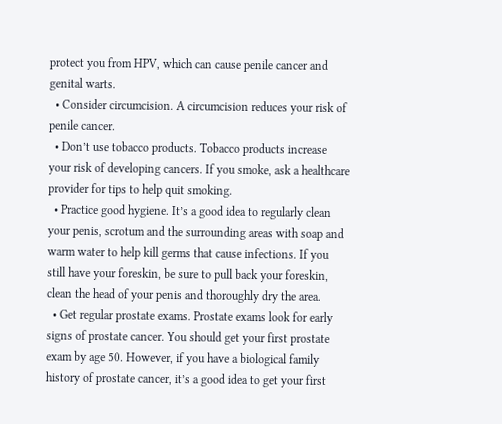protect you from HPV, which can cause penile cancer and genital warts.
  • Consider circumcision. A circumcision reduces your risk of penile cancer.
  • Don’t use tobacco products. Tobacco products increase your risk of developing cancers. If you smoke, ask a healthcare provider for tips to help quit smoking.
  • Practice good hygiene. It’s a good idea to regularly clean your penis, scrotum and the surrounding areas with soap and warm water to help kill germs that cause infections. If you still have your foreskin, be sure to pull back your foreskin, clean the head of your penis and thoroughly dry the area.
  • Get regular prostate exams. Prostate exams look for early signs of prostate cancer. You should get your first prostate exam by age 50. However, if you have a biological family history of prostate cancer, it’s a good idea to get your first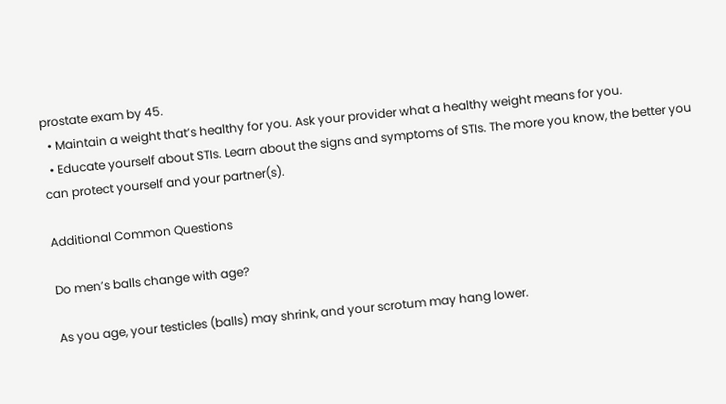prostate exam by 45.
  • Maintain a weight that’s healthy for you. Ask your provider what a healthy weight means for you.
  • Educate yourself about STIs. Learn about the signs and symptoms of STIs. The more you know, the better you can protect yourself and your partner(s).

Additional Common Questions

Do men’s balls change with age?

As you age, your testicles (balls) may shrink, and your scrotum may hang lower.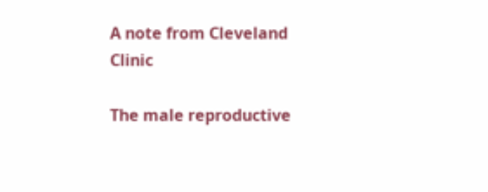A note from Cleveland Clinic

The male reproductive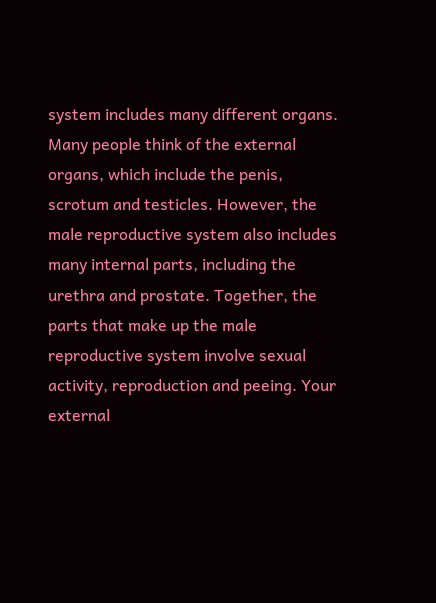system includes many different organs. Many people think of the external organs, which include the penis, scrotum and testicles. However, the male reproductive system also includes many internal parts, including the urethra and prostate. Together, the parts that make up the male reproductive system involve sexual activity, reproduction and peeing. Your external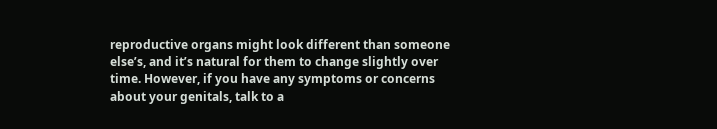reproductive organs might look different than someone else’s, and it’s natural for them to change slightly over time. However, if you have any symptoms or concerns about your genitals, talk to a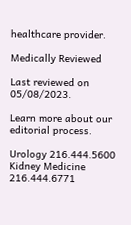healthcare provider.

Medically Reviewed

Last reviewed on 05/08/2023.

Learn more about our editorial process.

Urology 216.444.5600
Kidney Medicine 216.444.6771